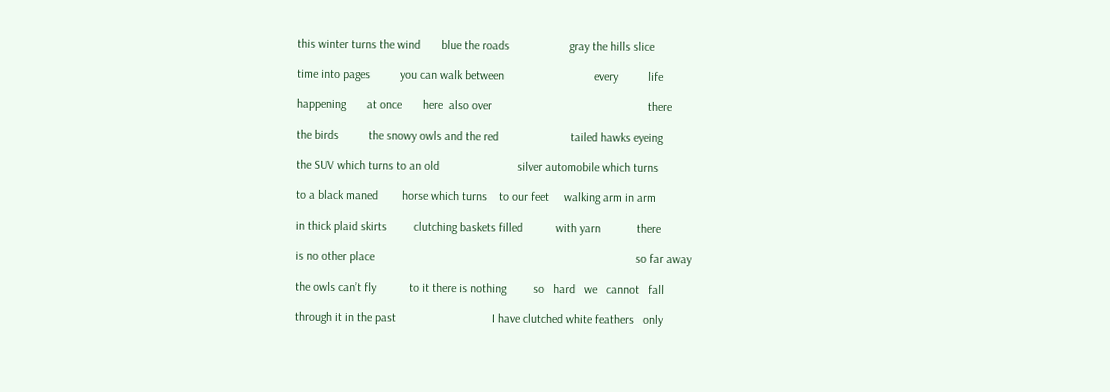this winter turns the wind       blue the roads                    gray the hills slice

time into pages          you can walk between                              every          life

happening       at once       here  also over                                                    there

the birds          the snowy owls and the red                        tailed hawks eyeing

the SUV which turns to an old                          silver automobile which turns

to a black maned        horse which turns    to our feet     walking arm in arm

in thick plaid skirts         clutching baskets filled           with yarn            there

is no other place                                                                                       so far away

the owls can’t fly           to it there is nothing         so   hard   we   cannot   fall

through it in the past                                I have clutched white feathers   only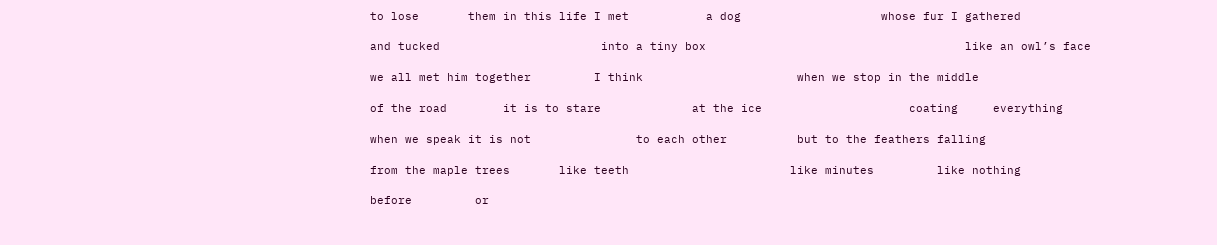to lose       them in this life I met           a dog                    whose fur I gathered

and tucked                       into a tiny box                                     like an owl’s face

we all met him together         I think                      when we stop in the middle

of the road        it is to stare             at the ice                     coating     everything

when we speak it is not               to each other          but to the feathers falling

from the maple trees       like teeth                       like minutes         like nothing

before         or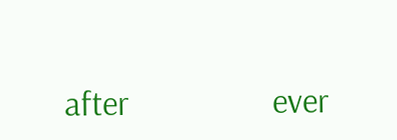after                  ever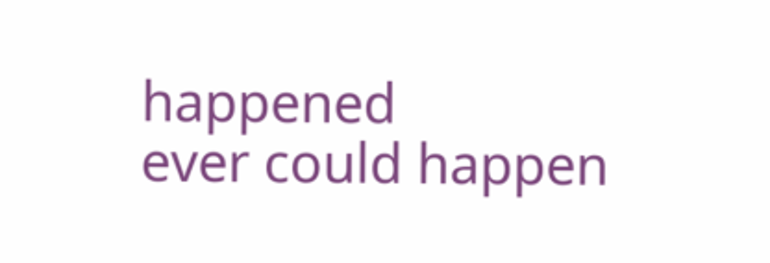happened                           ever could happen